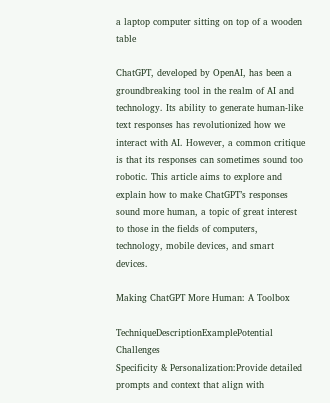a laptop computer sitting on top of a wooden table

ChatGPT, developed by OpenAI, has been a groundbreaking tool in the realm of AI and technology. Its ability to generate human-like text responses has revolutionized how we interact with AI. However, a common critique is that its responses can sometimes sound too robotic. This article aims to explore and explain how to make ChatGPT’s responses sound more human, a topic of great interest to those in the fields of computers, technology, mobile devices, and smart devices.

Making ChatGPT More Human: A Toolbox

TechniqueDescriptionExamplePotential Challenges
Specificity & Personalization:Provide detailed prompts and context that align with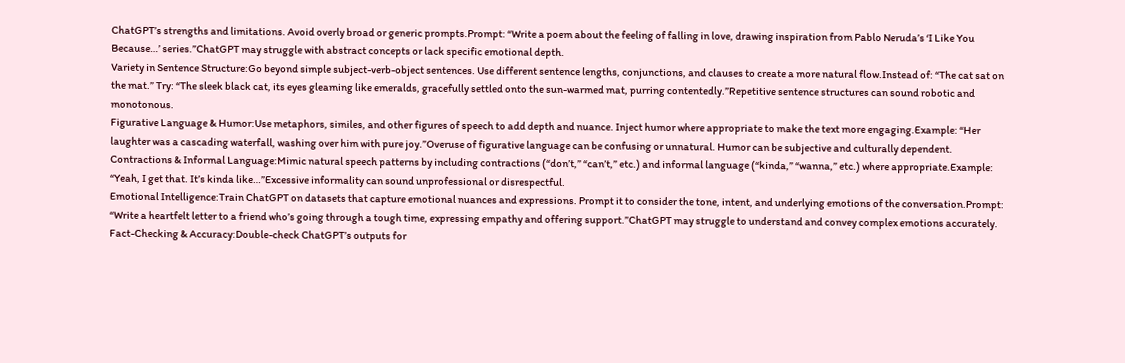ChatGPT’s strengths and limitations. Avoid overly broad or generic prompts.Prompt: “Write a poem about the feeling of falling in love, drawing inspiration from Pablo Neruda’s ‘I Like You Because…’ series.”ChatGPT may struggle with abstract concepts or lack specific emotional depth.
Variety in Sentence Structure:Go beyond simple subject-verb-object sentences. Use different sentence lengths, conjunctions, and clauses to create a more natural flow.Instead of: “The cat sat on the mat.” Try: “The sleek black cat, its eyes gleaming like emeralds, gracefully settled onto the sun-warmed mat, purring contentedly.”Repetitive sentence structures can sound robotic and monotonous.
Figurative Language & Humor:Use metaphors, similes, and other figures of speech to add depth and nuance. Inject humor where appropriate to make the text more engaging.Example: “Her laughter was a cascading waterfall, washing over him with pure joy.”Overuse of figurative language can be confusing or unnatural. Humor can be subjective and culturally dependent.
Contractions & Informal Language:Mimic natural speech patterns by including contractions (“don’t,” “can’t,” etc.) and informal language (“kinda,” “wanna,” etc.) where appropriate.Example: “Yeah, I get that. It’s kinda like…”Excessive informality can sound unprofessional or disrespectful.
Emotional Intelligence:Train ChatGPT on datasets that capture emotional nuances and expressions. Prompt it to consider the tone, intent, and underlying emotions of the conversation.Prompt: “Write a heartfelt letter to a friend who’s going through a tough time, expressing empathy and offering support.”ChatGPT may struggle to understand and convey complex emotions accurately.
Fact-Checking & Accuracy:Double-check ChatGPT’s outputs for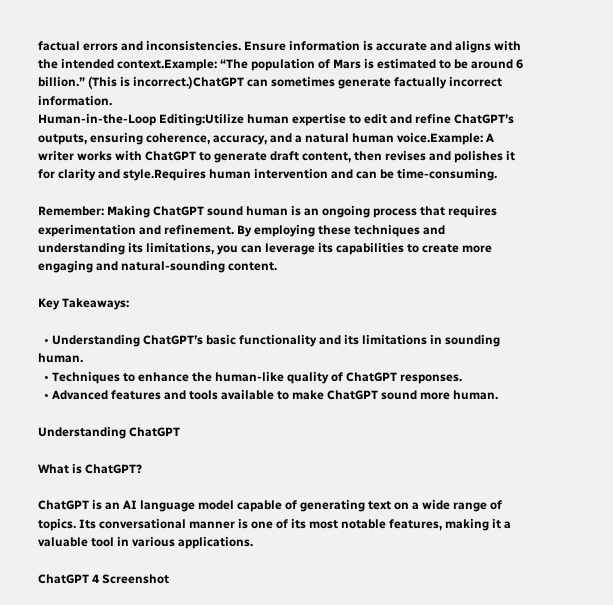factual errors and inconsistencies. Ensure information is accurate and aligns with the intended context.Example: “The population of Mars is estimated to be around 6 billion.” (This is incorrect.)ChatGPT can sometimes generate factually incorrect information.
Human-in-the-Loop Editing:Utilize human expertise to edit and refine ChatGPT’s outputs, ensuring coherence, accuracy, and a natural human voice.Example: A writer works with ChatGPT to generate draft content, then revises and polishes it for clarity and style.Requires human intervention and can be time-consuming.

Remember: Making ChatGPT sound human is an ongoing process that requires experimentation and refinement. By employing these techniques and understanding its limitations, you can leverage its capabilities to create more engaging and natural-sounding content.

Key Takeaways:

  • Understanding ChatGPT’s basic functionality and its limitations in sounding human.
  • Techniques to enhance the human-like quality of ChatGPT responses.
  • Advanced features and tools available to make ChatGPT sound more human.

Understanding ChatGPT

What is ChatGPT?

ChatGPT is an AI language model capable of generating text on a wide range of topics. Its conversational manner is one of its most notable features, making it a valuable tool in various applications.

ChatGPT 4 Screenshot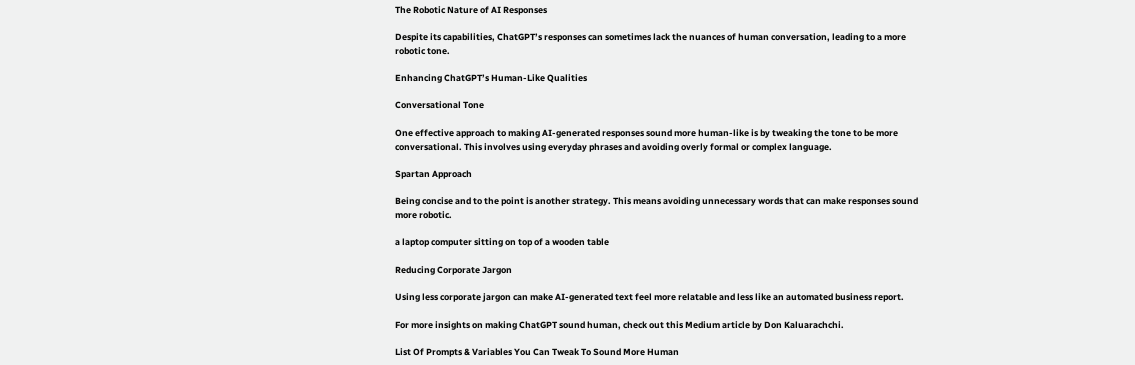The Robotic Nature of AI Responses

Despite its capabilities, ChatGPT’s responses can sometimes lack the nuances of human conversation, leading to a more robotic tone.

Enhancing ChatGPT’s Human-Like Qualities

Conversational Tone

One effective approach to making AI-generated responses sound more human-like is by tweaking the tone to be more conversational. This involves using everyday phrases and avoiding overly formal or complex language.

Spartan Approach

Being concise and to the point is another strategy. This means avoiding unnecessary words that can make responses sound more robotic.

a laptop computer sitting on top of a wooden table

Reducing Corporate Jargon

Using less corporate jargon can make AI-generated text feel more relatable and less like an automated business report.

For more insights on making ChatGPT sound human, check out this Medium article by Don Kaluarachchi.

List Of Prompts & Variables You Can Tweak To Sound More Human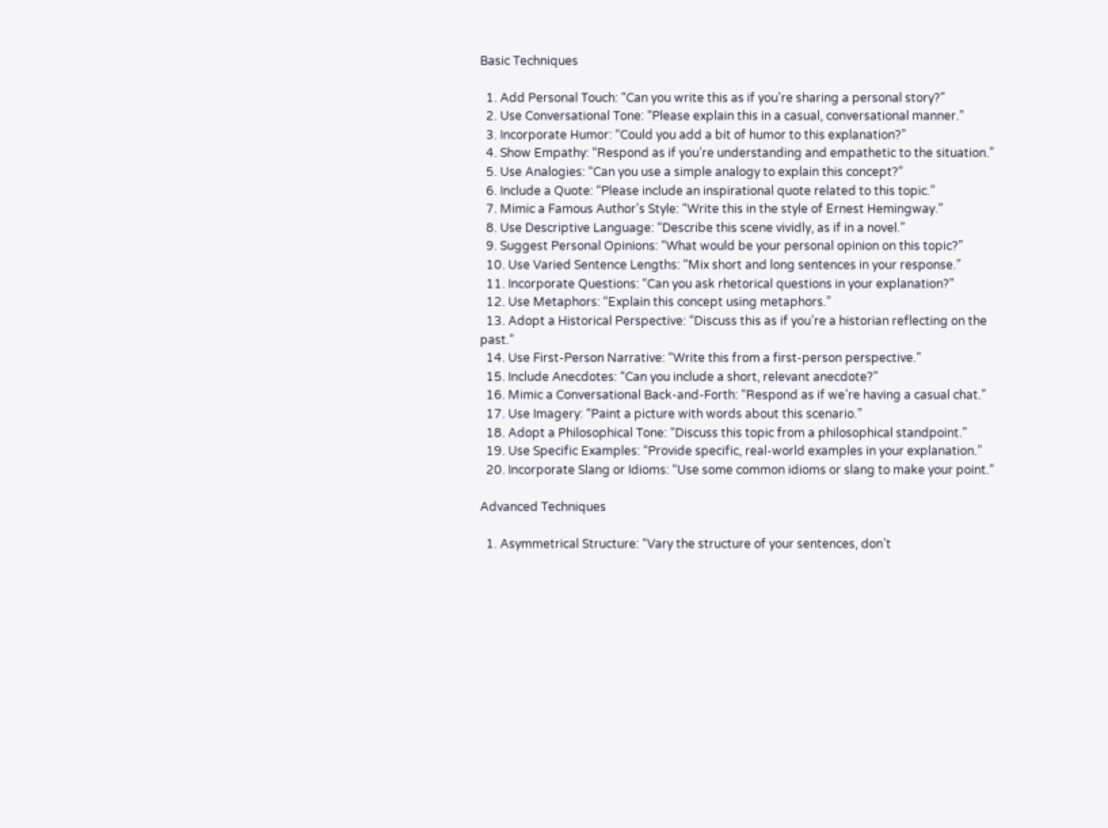Basic Techniques

  1. Add Personal Touch: “Can you write this as if you’re sharing a personal story?”
  2. Use Conversational Tone: “Please explain this in a casual, conversational manner.”
  3. Incorporate Humor: “Could you add a bit of humor to this explanation?”
  4. Show Empathy: “Respond as if you’re understanding and empathetic to the situation.”
  5. Use Analogies: “Can you use a simple analogy to explain this concept?”
  6. Include a Quote: “Please include an inspirational quote related to this topic.”
  7. Mimic a Famous Author’s Style: “Write this in the style of Ernest Hemingway.”
  8. Use Descriptive Language: “Describe this scene vividly, as if in a novel.”
  9. Suggest Personal Opinions: “What would be your personal opinion on this topic?”
  10. Use Varied Sentence Lengths: “Mix short and long sentences in your response.”
  11. Incorporate Questions: “Can you ask rhetorical questions in your explanation?”
  12. Use Metaphors: “Explain this concept using metaphors.”
  13. Adopt a Historical Perspective: “Discuss this as if you’re a historian reflecting on the past.”
  14. Use First-Person Narrative: “Write this from a first-person perspective.”
  15. Include Anecdotes: “Can you include a short, relevant anecdote?”
  16. Mimic a Conversational Back-and-Forth: “Respond as if we’re having a casual chat.”
  17. Use Imagery: “Paint a picture with words about this scenario.”
  18. Adopt a Philosophical Tone: “Discuss this topic from a philosophical standpoint.”
  19. Use Specific Examples: “Provide specific, real-world examples in your explanation.”
  20. Incorporate Slang or Idioms: “Use some common idioms or slang to make your point.”

Advanced Techniques

  1. Asymmetrical Structure: “Vary the structure of your sentences, don’t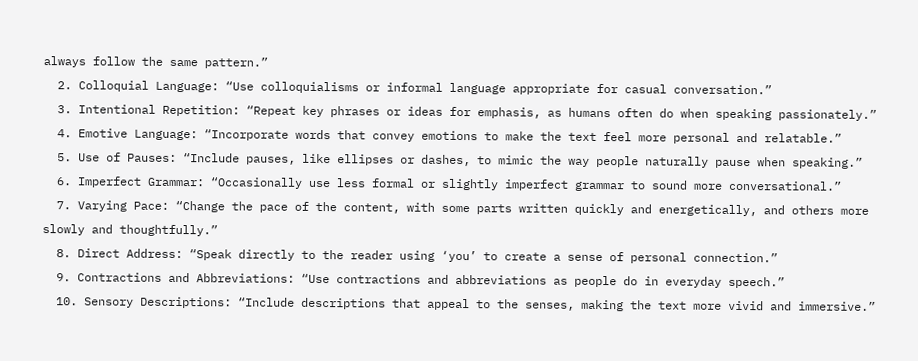always follow the same pattern.”
  2. Colloquial Language: “Use colloquialisms or informal language appropriate for casual conversation.”
  3. Intentional Repetition: “Repeat key phrases or ideas for emphasis, as humans often do when speaking passionately.”
  4. Emotive Language: “Incorporate words that convey emotions to make the text feel more personal and relatable.”
  5. Use of Pauses: “Include pauses, like ellipses or dashes, to mimic the way people naturally pause when speaking.”
  6. Imperfect Grammar: “Occasionally use less formal or slightly imperfect grammar to sound more conversational.”
  7. Varying Pace: “Change the pace of the content, with some parts written quickly and energetically, and others more slowly and thoughtfully.”
  8. Direct Address: “Speak directly to the reader using ‘you’ to create a sense of personal connection.”
  9. Contractions and Abbreviations: “Use contractions and abbreviations as people do in everyday speech.”
  10. Sensory Descriptions: “Include descriptions that appeal to the senses, making the text more vivid and immersive.”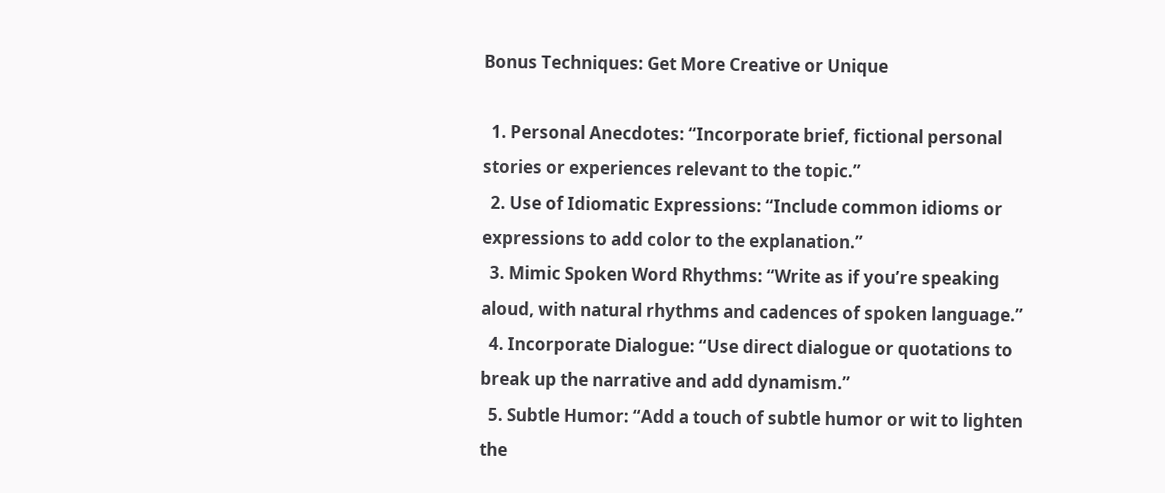Bonus Techniques: Get More Creative or Unique

  1. Personal Anecdotes: “Incorporate brief, fictional personal stories or experiences relevant to the topic.”
  2. Use of Idiomatic Expressions: “Include common idioms or expressions to add color to the explanation.”
  3. Mimic Spoken Word Rhythms: “Write as if you’re speaking aloud, with natural rhythms and cadences of spoken language.”
  4. Incorporate Dialogue: “Use direct dialogue or quotations to break up the narrative and add dynamism.”
  5. Subtle Humor: “Add a touch of subtle humor or wit to lighten the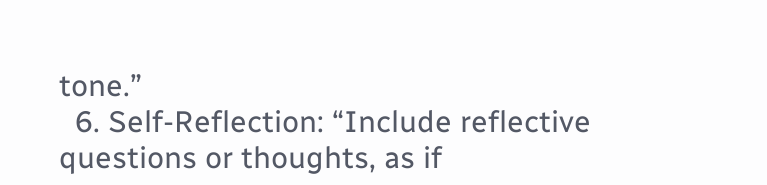tone.”
  6. Self-Reflection: “Include reflective questions or thoughts, as if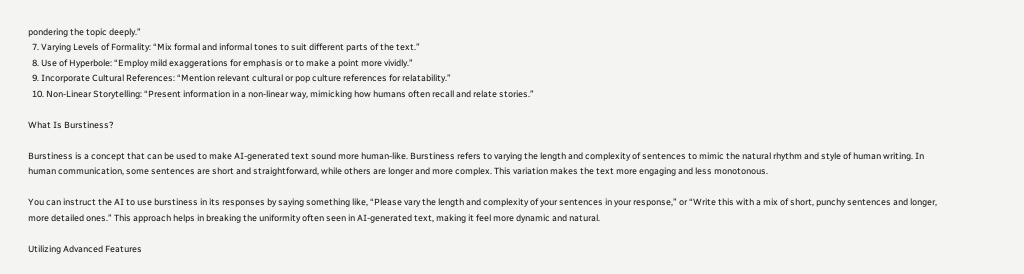pondering the topic deeply.”
  7. Varying Levels of Formality: “Mix formal and informal tones to suit different parts of the text.”
  8. Use of Hyperbole: “Employ mild exaggerations for emphasis or to make a point more vividly.”
  9. Incorporate Cultural References: “Mention relevant cultural or pop culture references for relatability.”
  10. Non-Linear Storytelling: “Present information in a non-linear way, mimicking how humans often recall and relate stories.”

What Is Burstiness?

Burstiness is a concept that can be used to make AI-generated text sound more human-like. Burstiness refers to varying the length and complexity of sentences to mimic the natural rhythm and style of human writing. In human communication, some sentences are short and straightforward, while others are longer and more complex. This variation makes the text more engaging and less monotonous.

You can instruct the AI to use burstiness in its responses by saying something like, “Please vary the length and complexity of your sentences in your response,” or “Write this with a mix of short, punchy sentences and longer, more detailed ones.” This approach helps in breaking the uniformity often seen in AI-generated text, making it feel more dynamic and natural.

Utilizing Advanced Features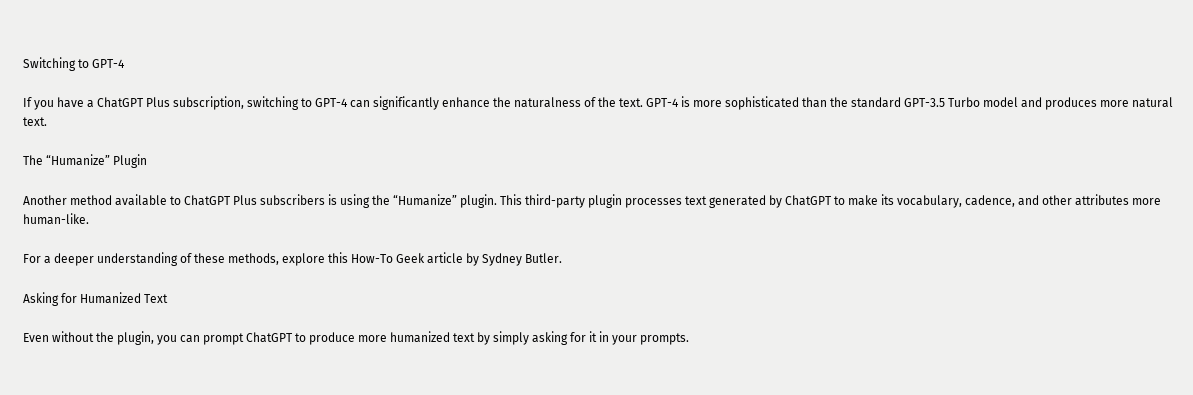Switching to GPT-4

If you have a ChatGPT Plus subscription, switching to GPT-4 can significantly enhance the naturalness of the text. GPT-4 is more sophisticated than the standard GPT-3.5 Turbo model and produces more natural text.

The “Humanize” Plugin

Another method available to ChatGPT Plus subscribers is using the “Humanize” plugin. This third-party plugin processes text generated by ChatGPT to make its vocabulary, cadence, and other attributes more human-like.

For a deeper understanding of these methods, explore this How-To Geek article by Sydney Butler.

Asking for Humanized Text

Even without the plugin, you can prompt ChatGPT to produce more humanized text by simply asking for it in your prompts.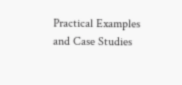Practical Examples and Case Studies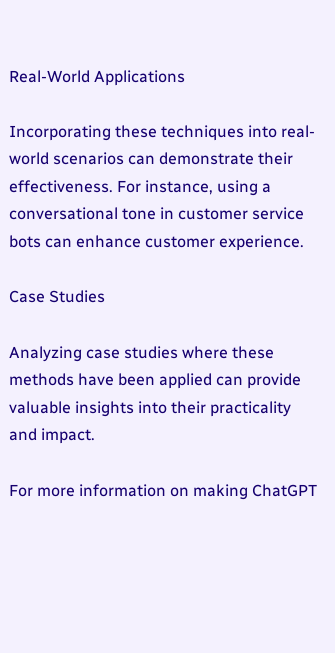Real-World Applications

Incorporating these techniques into real-world scenarios can demonstrate their effectiveness. For instance, using a conversational tone in customer service bots can enhance customer experience.

Case Studies

Analyzing case studies where these methods have been applied can provide valuable insights into their practicality and impact.

For more information on making ChatGPT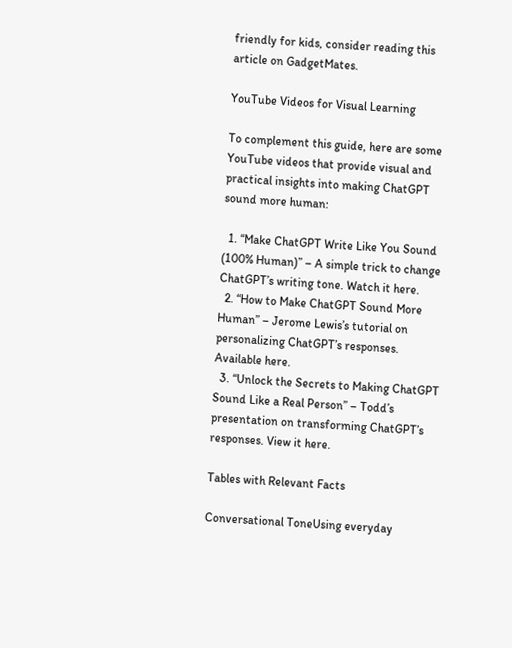friendly for kids, consider reading this article on GadgetMates.

YouTube Videos for Visual Learning

To complement this guide, here are some YouTube videos that provide visual and practical insights into making ChatGPT sound more human:

  1. “Make ChatGPT Write Like You Sound (100% Human)” – A simple trick to change ChatGPT’s writing tone. Watch it here.
  2. “How to Make ChatGPT Sound More Human” – Jerome Lewis’s tutorial on personalizing ChatGPT’s responses. Available here.
  3. “Unlock the Secrets to Making ChatGPT Sound Like a Real Person” – Todd’s presentation on transforming ChatGPT’s responses. View it here.

Tables with Relevant Facts

Conversational ToneUsing everyday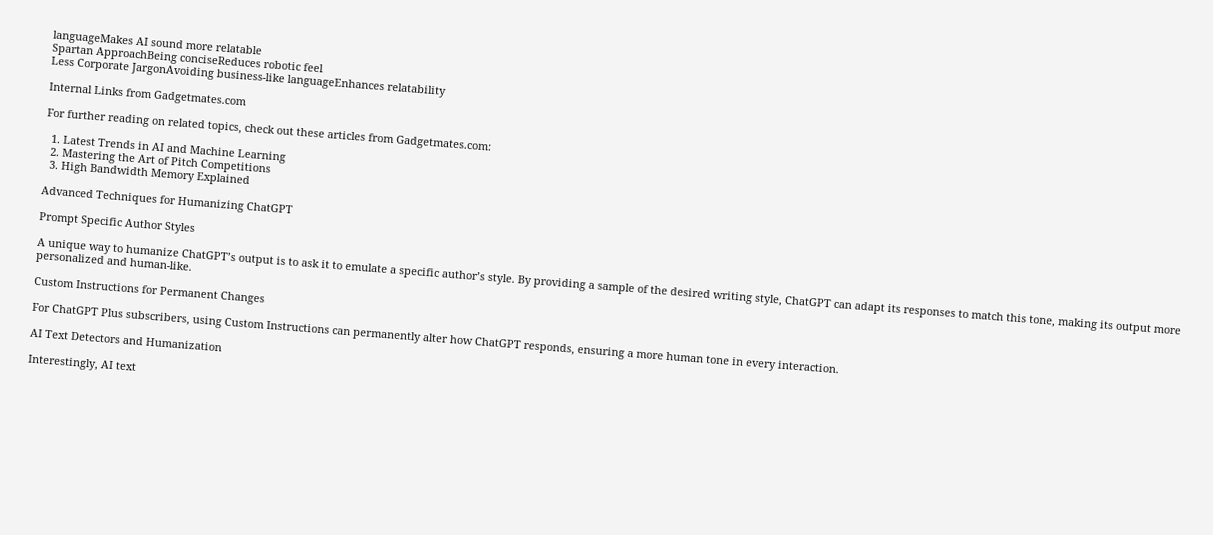languageMakes AI sound more relatable
Spartan ApproachBeing conciseReduces robotic feel
Less Corporate JargonAvoiding business-like languageEnhances relatability

Internal Links from Gadgetmates.com

For further reading on related topics, check out these articles from Gadgetmates.com:

  1. Latest Trends in AI and Machine Learning
  2. Mastering the Art of Pitch Competitions
  3. High Bandwidth Memory Explained

Advanced Techniques for Humanizing ChatGPT

Prompt Specific Author Styles

A unique way to humanize ChatGPT’s output is to ask it to emulate a specific author’s style. By providing a sample of the desired writing style, ChatGPT can adapt its responses to match this tone, making its output more personalized and human-like.

Custom Instructions for Permanent Changes

For ChatGPT Plus subscribers, using Custom Instructions can permanently alter how ChatGPT responds, ensuring a more human tone in every interaction.

AI Text Detectors and Humanization

Interestingly, AI text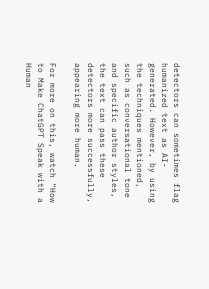detectors can sometimes flag humanized text as AI-generated. However, by using the techniques mentioned, such as conversational tone and specific author styles, the text can pass these detectors more successfully, appearing more human.

For more on this, watch “How to Make ChatGPT Speak with a Human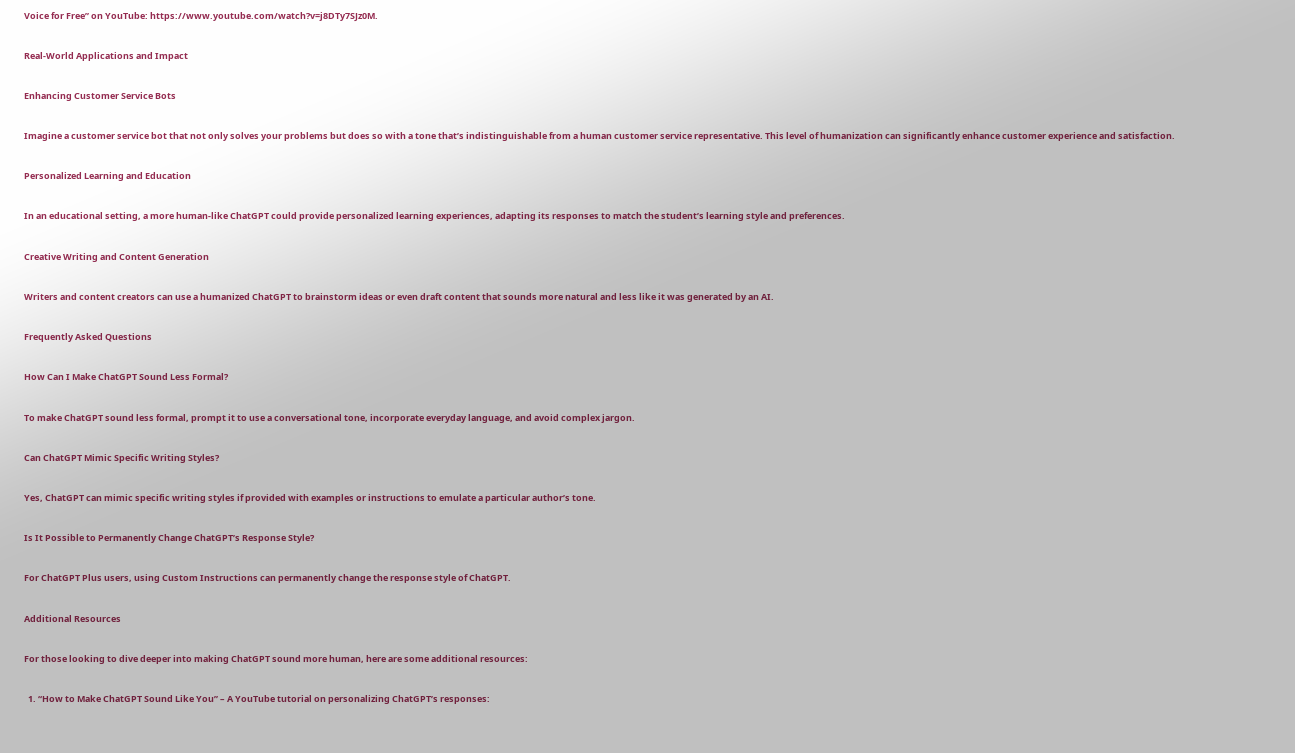Voice for Free” on YouTube: https://www.youtube.com/watch?v=j8DTy7SJz0M.

Real-World Applications and Impact

Enhancing Customer Service Bots

Imagine a customer service bot that not only solves your problems but does so with a tone that’s indistinguishable from a human customer service representative. This level of humanization can significantly enhance customer experience and satisfaction.

Personalized Learning and Education

In an educational setting, a more human-like ChatGPT could provide personalized learning experiences, adapting its responses to match the student’s learning style and preferences.

Creative Writing and Content Generation

Writers and content creators can use a humanized ChatGPT to brainstorm ideas or even draft content that sounds more natural and less like it was generated by an AI.

Frequently Asked Questions

How Can I Make ChatGPT Sound Less Formal?

To make ChatGPT sound less formal, prompt it to use a conversational tone, incorporate everyday language, and avoid complex jargon.

Can ChatGPT Mimic Specific Writing Styles?

Yes, ChatGPT can mimic specific writing styles if provided with examples or instructions to emulate a particular author’s tone.

Is It Possible to Permanently Change ChatGPT’s Response Style?

For ChatGPT Plus users, using Custom Instructions can permanently change the response style of ChatGPT.

Additional Resources

For those looking to dive deeper into making ChatGPT sound more human, here are some additional resources:

  1. “How to Make ChatGPT Sound Like You” – A YouTube tutorial on personalizing ChatGPT’s responses: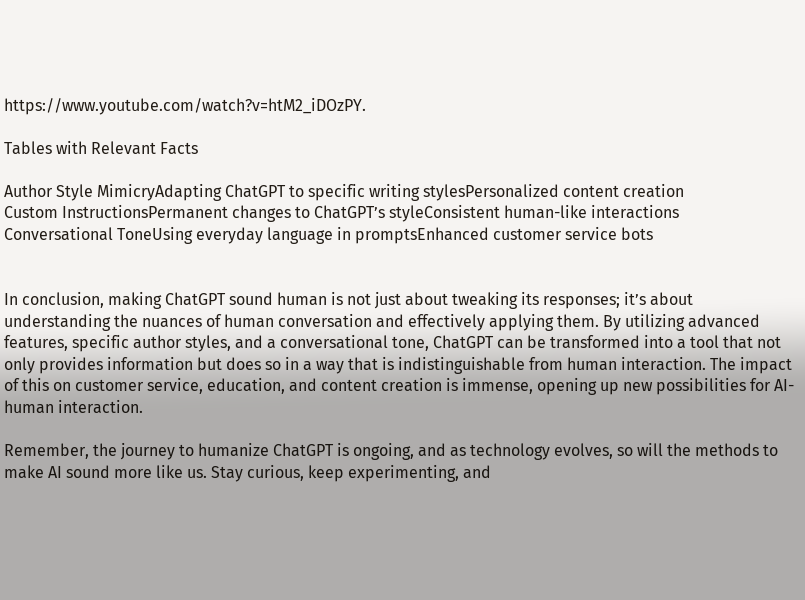https://www.youtube.com/watch?v=htM2_iDOzPY.

Tables with Relevant Facts

Author Style MimicryAdapting ChatGPT to specific writing stylesPersonalized content creation
Custom InstructionsPermanent changes to ChatGPT’s styleConsistent human-like interactions
Conversational ToneUsing everyday language in promptsEnhanced customer service bots


In conclusion, making ChatGPT sound human is not just about tweaking its responses; it’s about understanding the nuances of human conversation and effectively applying them. By utilizing advanced features, specific author styles, and a conversational tone, ChatGPT can be transformed into a tool that not only provides information but does so in a way that is indistinguishable from human interaction. The impact of this on customer service, education, and content creation is immense, opening up new possibilities for AI-human interaction.

Remember, the journey to humanize ChatGPT is ongoing, and as technology evolves, so will the methods to make AI sound more like us. Stay curious, keep experimenting, and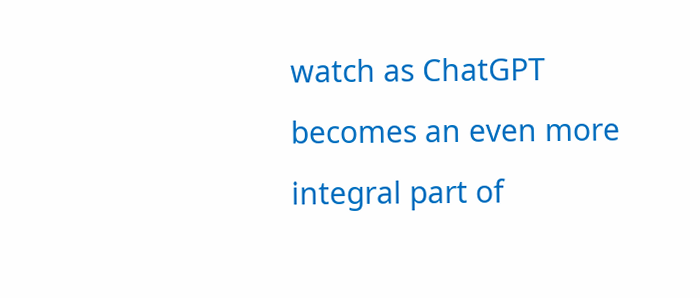watch as ChatGPT becomes an even more integral part of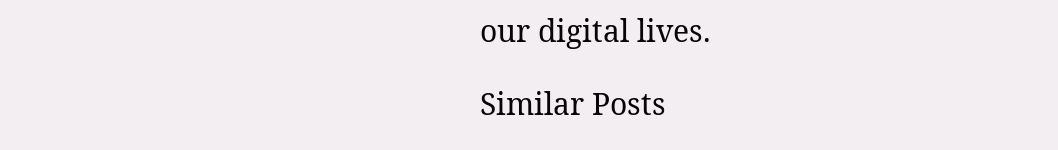our digital lives.

Similar Posts